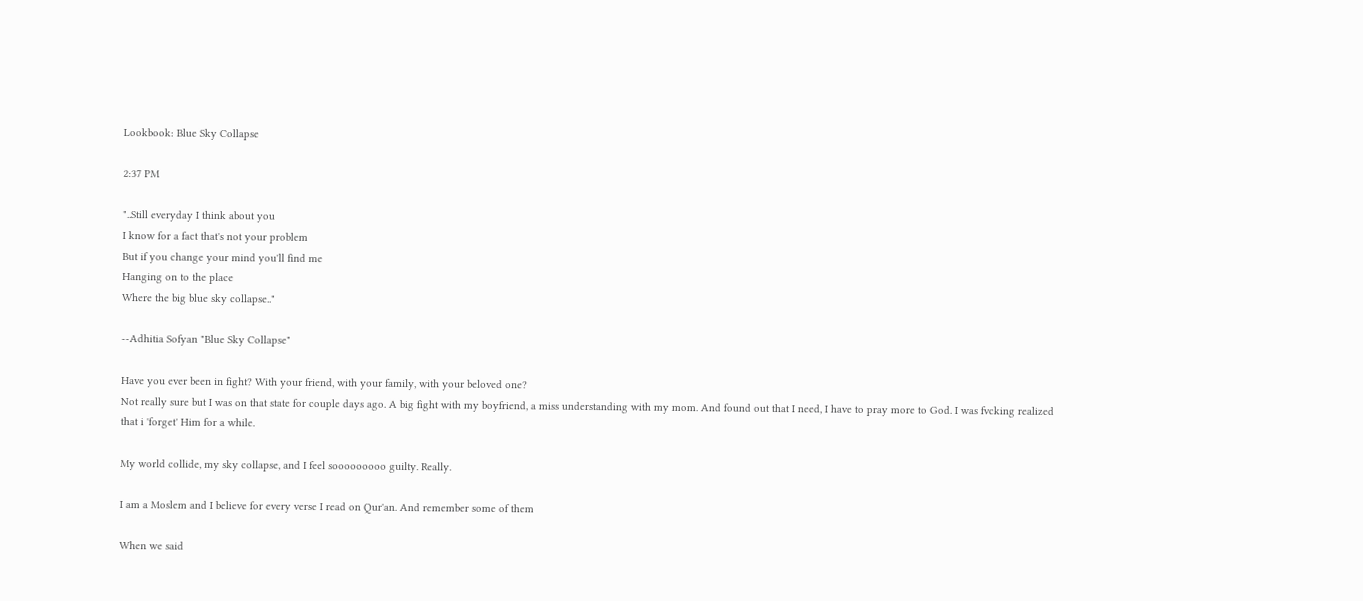Lookbook: Blue Sky Collapse

2:37 PM

"..Still everyday I think about you
I know for a fact that's not your problem
But if you change your mind you'll find me
Hanging on to the place
Where the big blue sky collapse.."

--Adhitia Sofyan "Blue Sky Collapse"

Have you ever been in fight? With your friend, with your family, with your beloved one?
Not really sure but I was on that state for couple days ago. A big fight with my boyfriend, a miss understanding with my mom. And found out that I need, I have to pray more to God. I was fvcking realized that i 'forget' Him for a while.

My world collide, my sky collapse, and I feel sooooooooo guilty. Really.

I am a Moslem and I believe for every verse I read on Qur'an. And remember some of them

When we said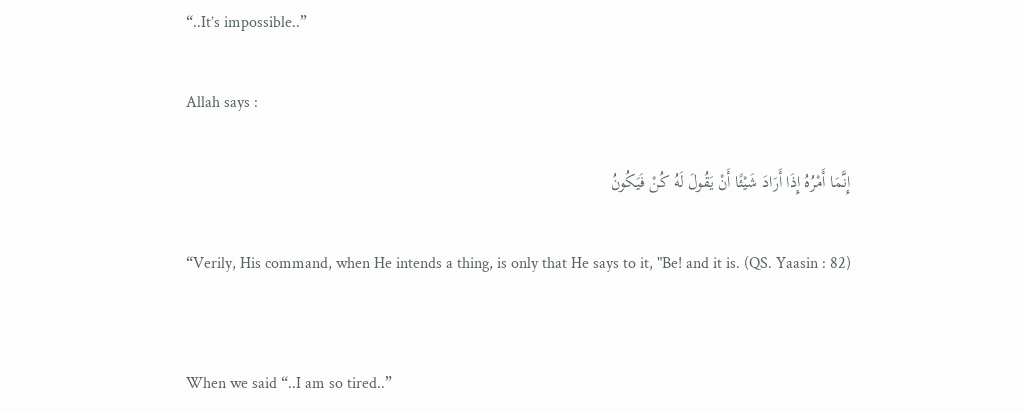“..It’s impossible..”

Allah says :

إِنَّمَا أَمْرُهُ إِذَا أَرَادَ شَيْئًا أَنْ يَقُولَ لَهُ كُنْ فَيَكُونُ

“Verily, His command, when He intends a thing, is only that He says to it, "Be! and it is. (QS. Yaasin : 82)


When we said “..I am so tired..”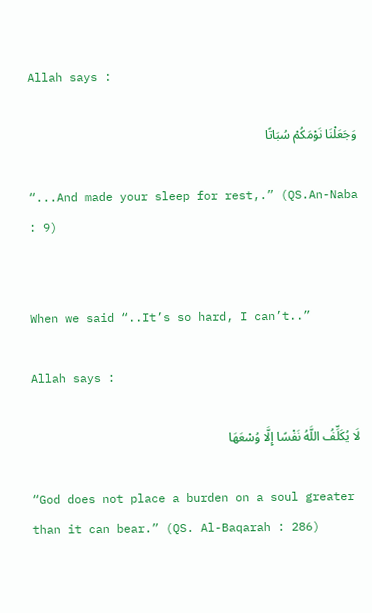Allah says :

وَجَعَلْنَا نَوْمَكُمْ سُبَاتًا

“...And made your sleep for rest,.” (QS.An-Naba : 9)


When we said “..It’s so hard, I can’t..”

Allah says :

لَا يُكَلِّفُ اللَّهُ نَفْسًا إِلَّا وُسْعَهَا

“God does not place a burden on a soul greater than it can bear.” (QS. Al-Baqarah : 286)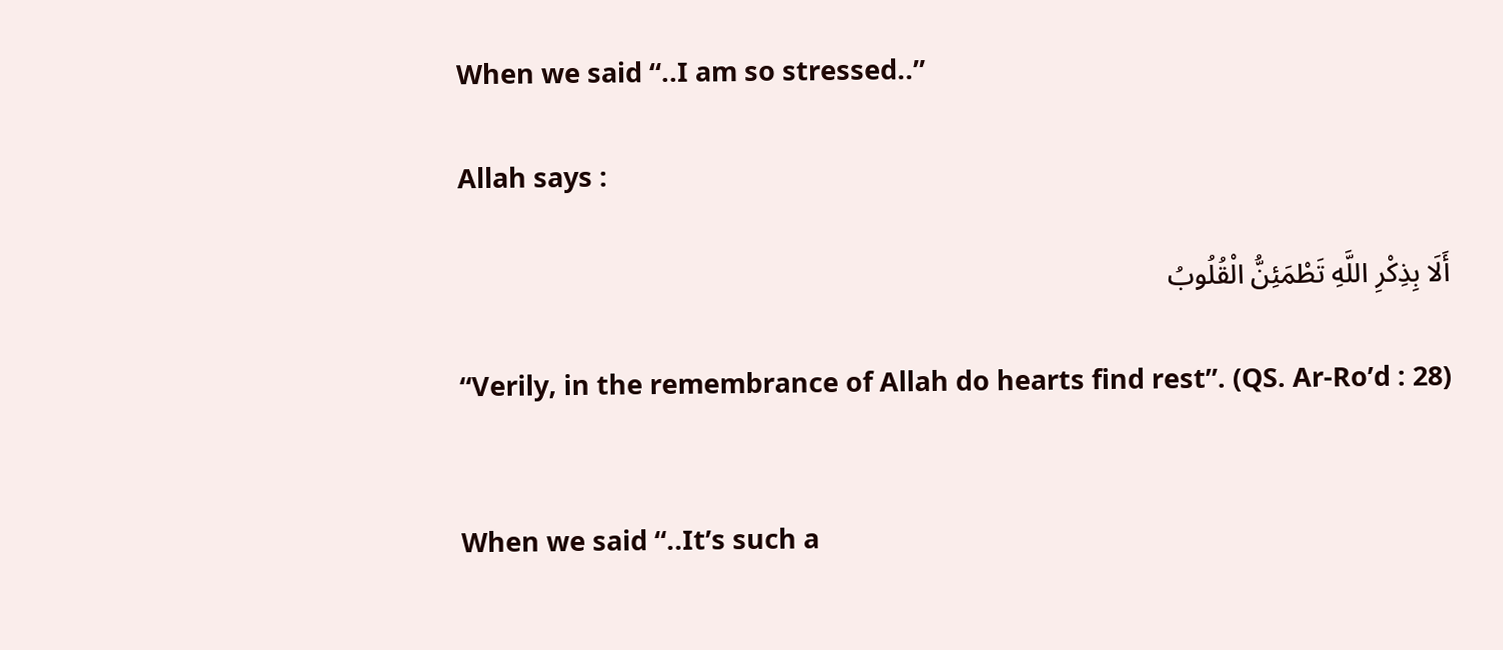When we said “..I am so stressed..”

Allah says :

أَلَا بِذِكْرِ اللَّهِ تَطْمَئِنُّ الْقُلُوبُ

“Verily, in the remembrance of Allah do hearts find rest”. (QS. Ar-Ro’d : 28)


When we said “..It’s such a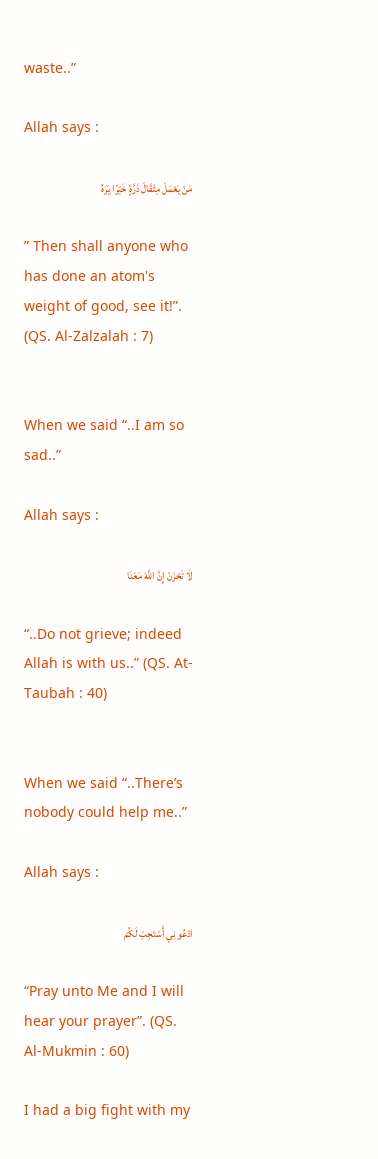waste..”

Allah says :

مَنْ يَعْمَلْ مِثْقَالَ ذَرَّةٍ خَيْرًا يَرَهُ

” Then shall anyone who has done an atom's weight of good, see it!”. (QS. Al-Zalzalah : 7)


When we said “..I am so sad..”

Allah says :

لَا تَحْزَنْ إِنَّ اللَّهَ مَعَنَا

“..Do not grieve; indeed Allah is with us..” (QS. At-Taubah : 40)


When we said “..There’s nobody could help me..”

Allah says :

ادْعُونِي أَسْتَجِبْ لَكُمْ

“Pray unto Me and I will hear your prayer”. (QS. Al-Mukmin : 60)

I had a big fight with my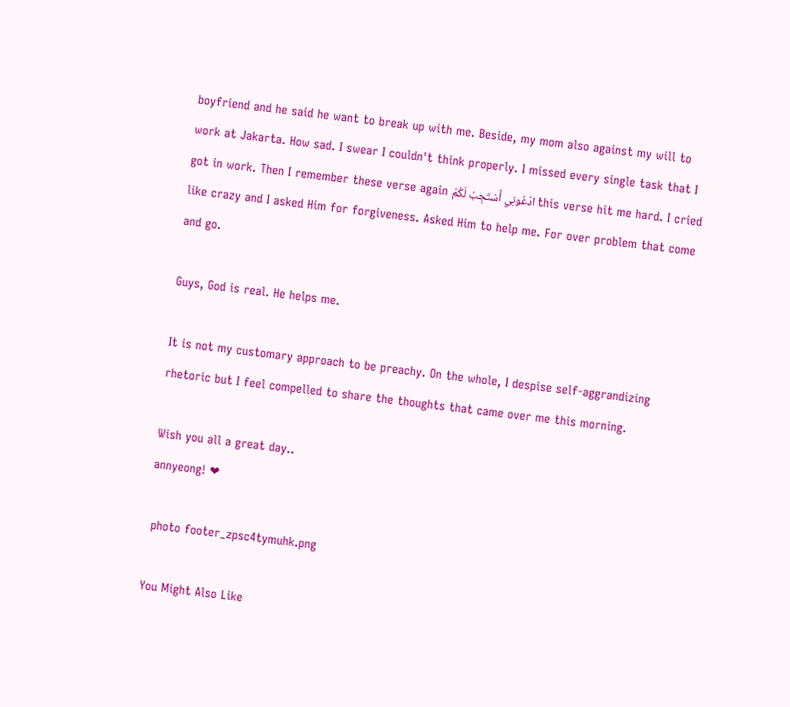boyfriend and he said he want to break up with me. Beside, my mom also against my will to work at Jakarta. How sad. I swear I couldn't think properly. I missed every single task that I got in work. Then I remember these verse again ادْعُونِي أَسْتَجِبْ لَكُمْ this verse hit me hard. I cried like crazy and I asked Him for forgiveness. Asked Him to help me. For over problem that come and go.

Guys, God is real. He helps me.

It is not my customary approach to be preachy. On the whole, I despise self-aggrandizing rhetoric but I feel compelled to share the thoughts that came over me this morning.

Wish you all a great day..
annyeong! ❤

 photo footer_zpsc4tymuhk.png

You Might Also Like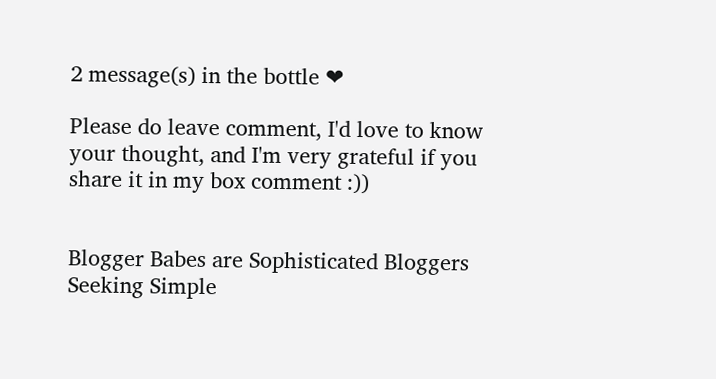2 message(s) in the bottle ❤

Please do leave comment, I'd love to know your thought, and I'm very grateful if you share it in my box comment :))


Blogger Babes are Sophisticated Bloggers Seeking Simple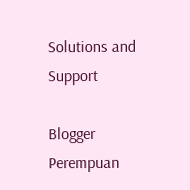Solutions and Support

Blogger Perempuan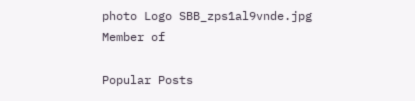photo Logo SBB_zps1al9vnde.jpg
Member of

Popular Posts